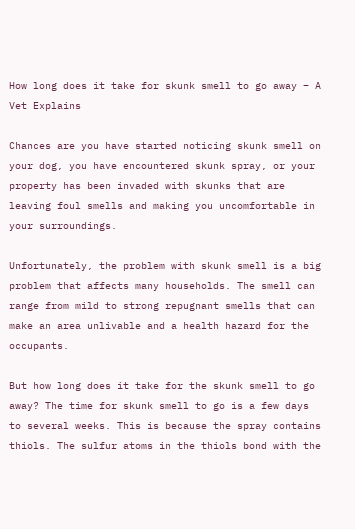How long does it take for skunk smell to go away – A Vet Explains

Chances are you have started noticing skunk smell on your dog, you have encountered skunk spray, or your property has been invaded with skunks that are leaving foul smells and making you uncomfortable in your surroundings.

Unfortunately, the problem with skunk smell is a big problem that affects many households. The smell can range from mild to strong repugnant smells that can make an area unlivable and a health hazard for the occupants.

But how long does it take for the skunk smell to go away? The time for skunk smell to go is a few days to several weeks. This is because the spray contains thiols. The sulfur atoms in the thiols bond with the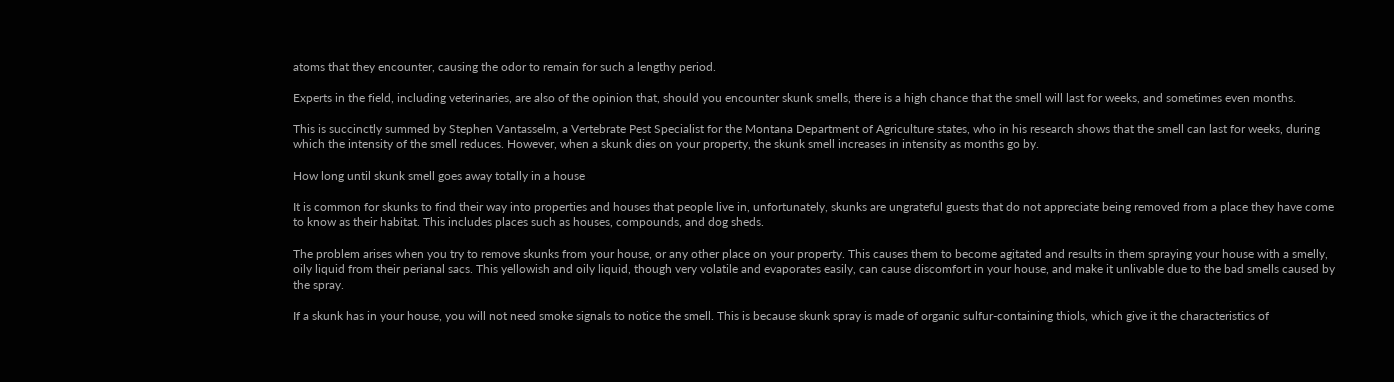atoms that they encounter, causing the odor to remain for such a lengthy period.

Experts in the field, including veterinaries, are also of the opinion that, should you encounter skunk smells, there is a high chance that the smell will last for weeks, and sometimes even months.

This is succinctly summed by Stephen Vantasselm, a Vertebrate Pest Specialist for the Montana Department of Agriculture states, who in his research shows that the smell can last for weeks, during which the intensity of the smell reduces. However, when a skunk dies on your property, the skunk smell increases in intensity as months go by.

How long until skunk smell goes away totally in a house

It is common for skunks to find their way into properties and houses that people live in, unfortunately, skunks are ungrateful guests that do not appreciate being removed from a place they have come to know as their habitat. This includes places such as houses, compounds, and dog sheds.

The problem arises when you try to remove skunks from your house, or any other place on your property. This causes them to become agitated and results in them spraying your house with a smelly, oily liquid from their perianal sacs. This yellowish and oily liquid, though very volatile and evaporates easily, can cause discomfort in your house, and make it unlivable due to the bad smells caused by the spray.

If a skunk has in your house, you will not need smoke signals to notice the smell. This is because skunk spray is made of organic sulfur-containing thiols, which give it the characteristics of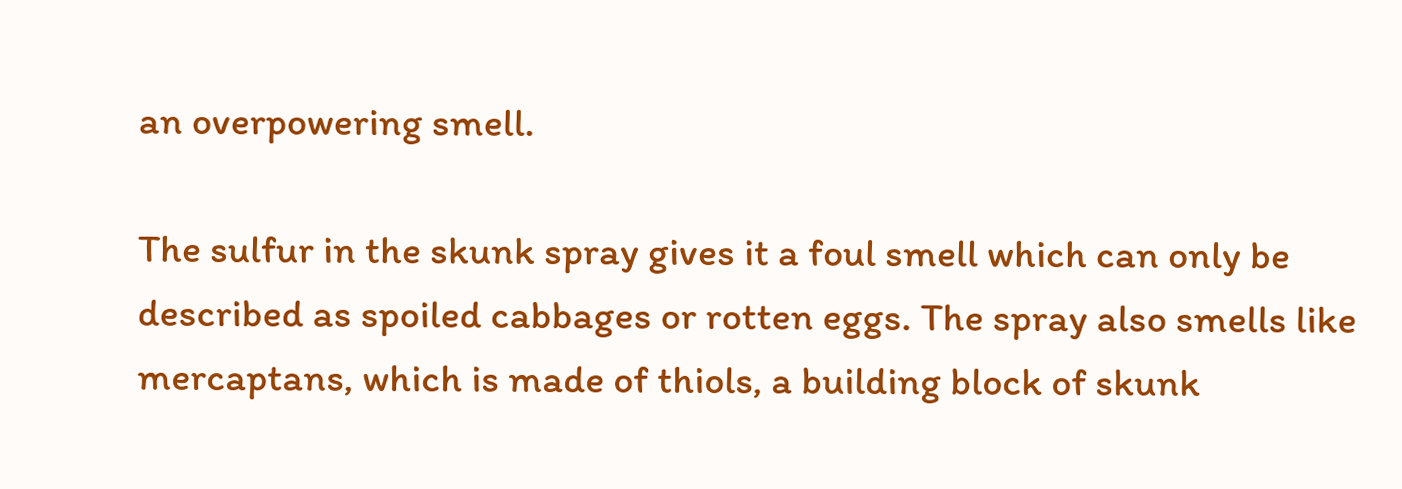an overpowering smell.

The sulfur in the skunk spray gives it a foul smell which can only be described as spoiled cabbages or rotten eggs. The spray also smells like mercaptans, which is made of thiols, a building block of skunk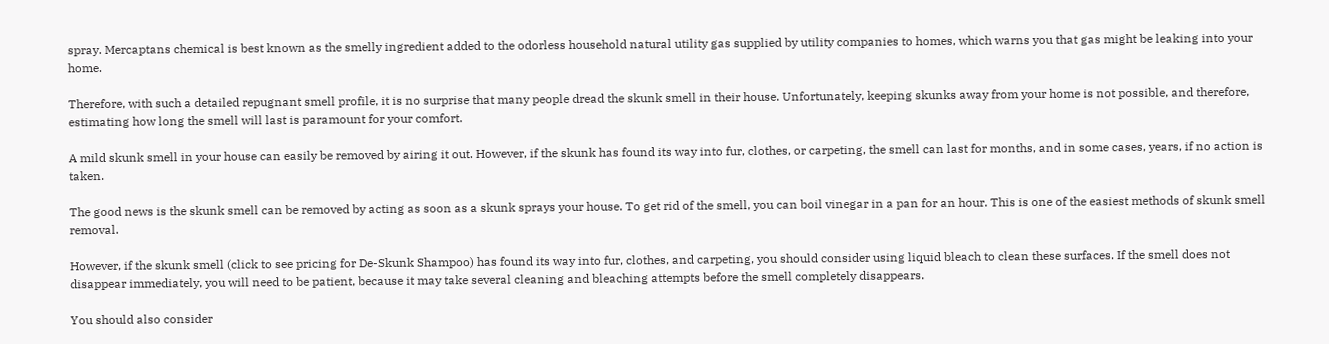spray. Mercaptans chemical is best known as the smelly ingredient added to the odorless household natural utility gas supplied by utility companies to homes, which warns you that gas might be leaking into your home.

Therefore, with such a detailed repugnant smell profile, it is no surprise that many people dread the skunk smell in their house. Unfortunately, keeping skunks away from your home is not possible, and therefore, estimating how long the smell will last is paramount for your comfort.

A mild skunk smell in your house can easily be removed by airing it out. However, if the skunk has found its way into fur, clothes, or carpeting, the smell can last for months, and in some cases, years, if no action is taken.

The good news is the skunk smell can be removed by acting as soon as a skunk sprays your house. To get rid of the smell, you can boil vinegar in a pan for an hour. This is one of the easiest methods of skunk smell removal.

However, if the skunk smell (click to see pricing for De-Skunk Shampoo) has found its way into fur, clothes, and carpeting, you should consider using liquid bleach to clean these surfaces. If the smell does not disappear immediately, you will need to be patient, because it may take several cleaning and bleaching attempts before the smell completely disappears.

You should also consider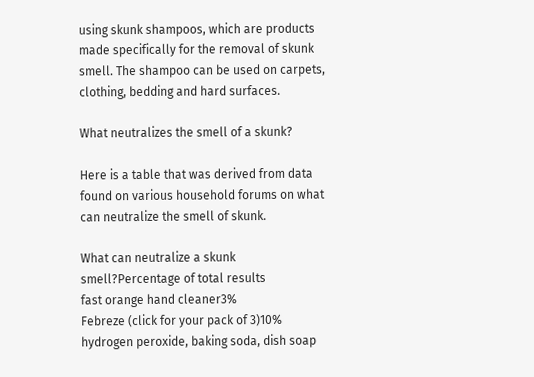using skunk shampoos, which are products made specifically for the removal of skunk smell. The shampoo can be used on carpets, clothing, bedding and hard surfaces.

What neutralizes the smell of a skunk?

Here is a table that was derived from data found on various household forums on what can neutralize the smell of skunk.

What can neutralize a skunk smell?Percentage of total results
fast orange hand cleaner3%
Febreze (click for your pack of 3)10%
hydrogen peroxide, baking soda, dish soap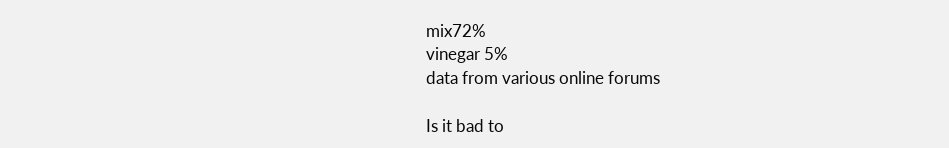mix72%
vinegar 5%
data from various online forums

Is it bad to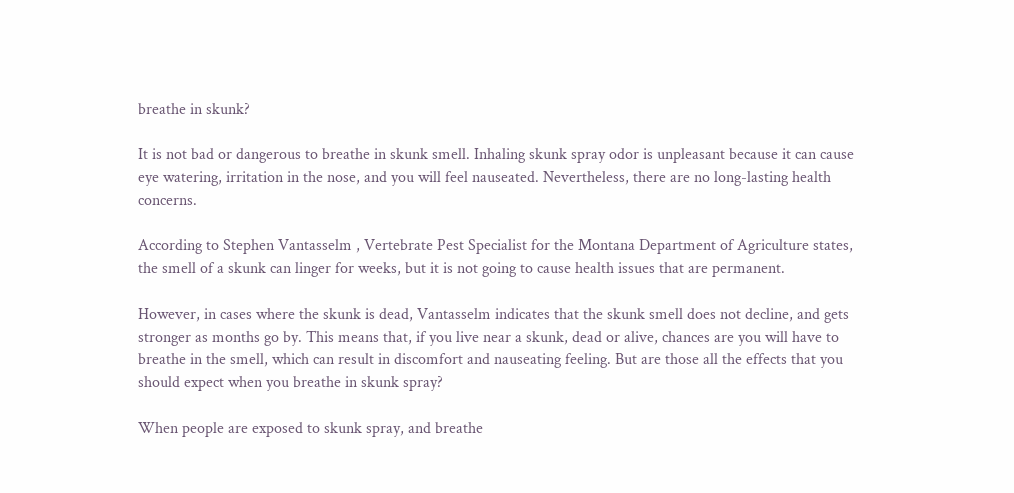breathe in skunk?

It is not bad or dangerous to breathe in skunk smell. Inhaling skunk spray odor is unpleasant because it can cause eye watering, irritation in the nose, and you will feel nauseated. Nevertheless, there are no long-lasting health concerns.

According to Stephen Vantasselm , Vertebrate Pest Specialist for the Montana Department of Agriculture states, the smell of a skunk can linger for weeks, but it is not going to cause health issues that are permanent.

However, in cases where the skunk is dead, Vantasselm indicates that the skunk smell does not decline, and gets stronger as months go by. This means that, if you live near a skunk, dead or alive, chances are you will have to breathe in the smell, which can result in discomfort and nauseating feeling. But are those all the effects that you should expect when you breathe in skunk spray?

When people are exposed to skunk spray, and breathe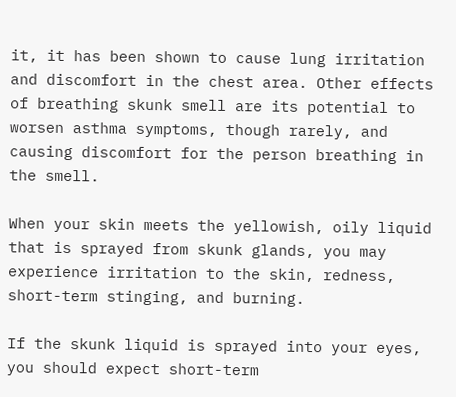it, it has been shown to cause lung irritation and discomfort in the chest area. Other effects of breathing skunk smell are its potential to worsen asthma symptoms, though rarely, and causing discomfort for the person breathing in the smell.

When your skin meets the yellowish, oily liquid that is sprayed from skunk glands, you may experience irritation to the skin, redness, short-term stinging, and burning.

If the skunk liquid is sprayed into your eyes, you should expect short-term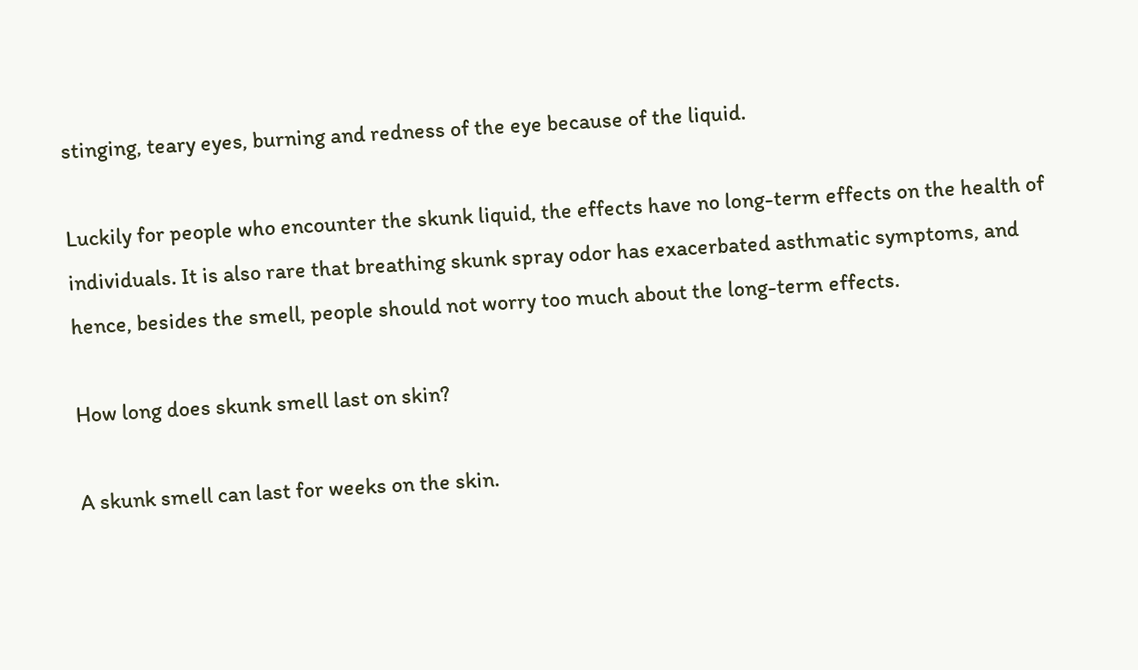stinging, teary eyes, burning and redness of the eye because of the liquid.

Luckily for people who encounter the skunk liquid, the effects have no long-term effects on the health of individuals. It is also rare that breathing skunk spray odor has exacerbated asthmatic symptoms, and hence, besides the smell, people should not worry too much about the long-term effects.

How long does skunk smell last on skin?

A skunk smell can last for weeks on the skin.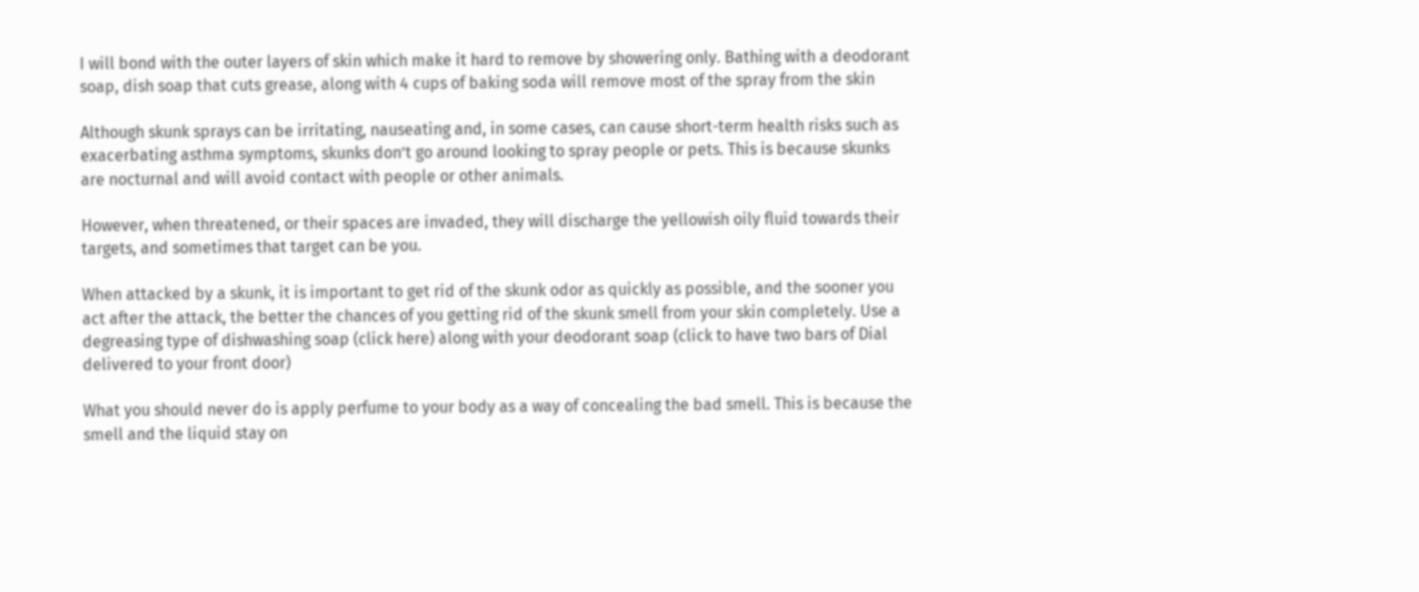I will bond with the outer layers of skin which make it hard to remove by showering only. Bathing with a deodorant soap, dish soap that cuts grease, along with 4 cups of baking soda will remove most of the spray from the skin

Although skunk sprays can be irritating, nauseating and, in some cases, can cause short-term health risks such as exacerbating asthma symptoms, skunks don’t go around looking to spray people or pets. This is because skunks are nocturnal and will avoid contact with people or other animals.

However, when threatened, or their spaces are invaded, they will discharge the yellowish oily fluid towards their targets, and sometimes that target can be you.

When attacked by a skunk, it is important to get rid of the skunk odor as quickly as possible, and the sooner you act after the attack, the better the chances of you getting rid of the skunk smell from your skin completely. Use a degreasing type of dishwashing soap (click here) along with your deodorant soap (click to have two bars of Dial delivered to your front door)

What you should never do is apply perfume to your body as a way of concealing the bad smell. This is because the smell and the liquid stay on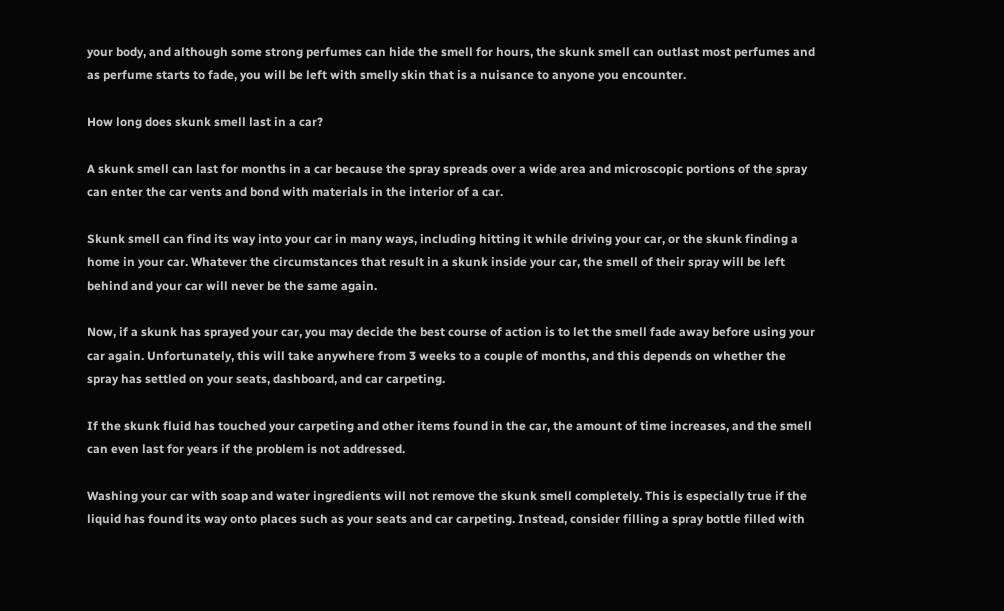your body, and although some strong perfumes can hide the smell for hours, the skunk smell can outlast most perfumes and as perfume starts to fade, you will be left with smelly skin that is a nuisance to anyone you encounter.

How long does skunk smell last in a car?

A skunk smell can last for months in a car because the spray spreads over a wide area and microscopic portions of the spray can enter the car vents and bond with materials in the interior of a car.

Skunk smell can find its way into your car in many ways, including hitting it while driving your car, or the skunk finding a home in your car. Whatever the circumstances that result in a skunk inside your car, the smell of their spray will be left behind and your car will never be the same again.

Now, if a skunk has sprayed your car, you may decide the best course of action is to let the smell fade away before using your car again. Unfortunately, this will take anywhere from 3 weeks to a couple of months, and this depends on whether the spray has settled on your seats, dashboard, and car carpeting.

If the skunk fluid has touched your carpeting and other items found in the car, the amount of time increases, and the smell can even last for years if the problem is not addressed.

Washing your car with soap and water ingredients will not remove the skunk smell completely. This is especially true if the liquid has found its way onto places such as your seats and car carpeting. Instead, consider filling a spray bottle filled with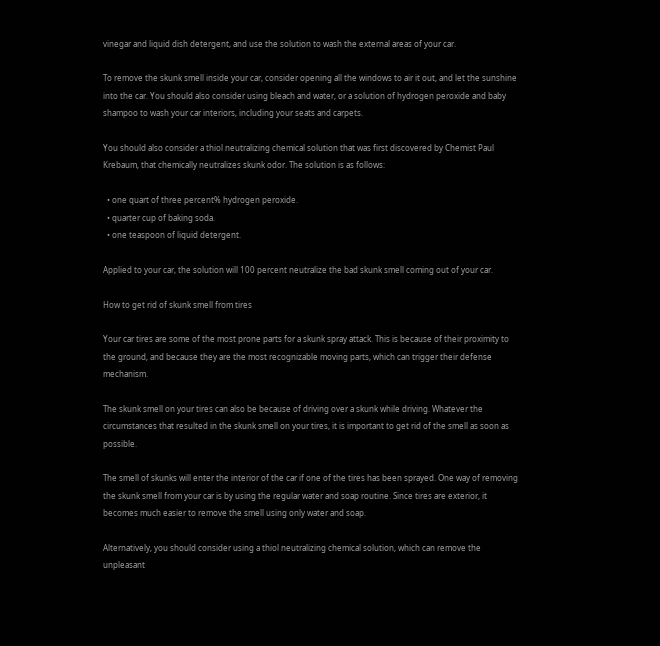vinegar and liquid dish detergent, and use the solution to wash the external areas of your car.

To remove the skunk smell inside your car, consider opening all the windows to air it out, and let the sunshine into the car. You should also consider using bleach and water, or a solution of hydrogen peroxide and baby shampoo to wash your car interiors, including your seats and carpets.

You should also consider a thiol neutralizing chemical solution that was first discovered by Chemist Paul Krebaum, that chemically neutralizes skunk odor. The solution is as follows:

  • one quart of three percent% hydrogen peroxide.
  • quarter cup of baking soda.
  • one teaspoon of liquid detergent.

Applied to your car, the solution will 100 percent neutralize the bad skunk smell coming out of your car.

How to get rid of skunk smell from tires

Your car tires are some of the most prone parts for a skunk spray attack. This is because of their proximity to the ground, and because they are the most recognizable moving parts, which can trigger their defense mechanism.

The skunk smell on your tires can also be because of driving over a skunk while driving. Whatever the circumstances that resulted in the skunk smell on your tires, it is important to get rid of the smell as soon as possible.

The smell of skunks will enter the interior of the car if one of the tires has been sprayed. One way of removing the skunk smell from your car is by using the regular water and soap routine. Since tires are exterior, it becomes much easier to remove the smell using only water and soap.

Alternatively, you should consider using a thiol neutralizing chemical solution, which can remove the unpleasant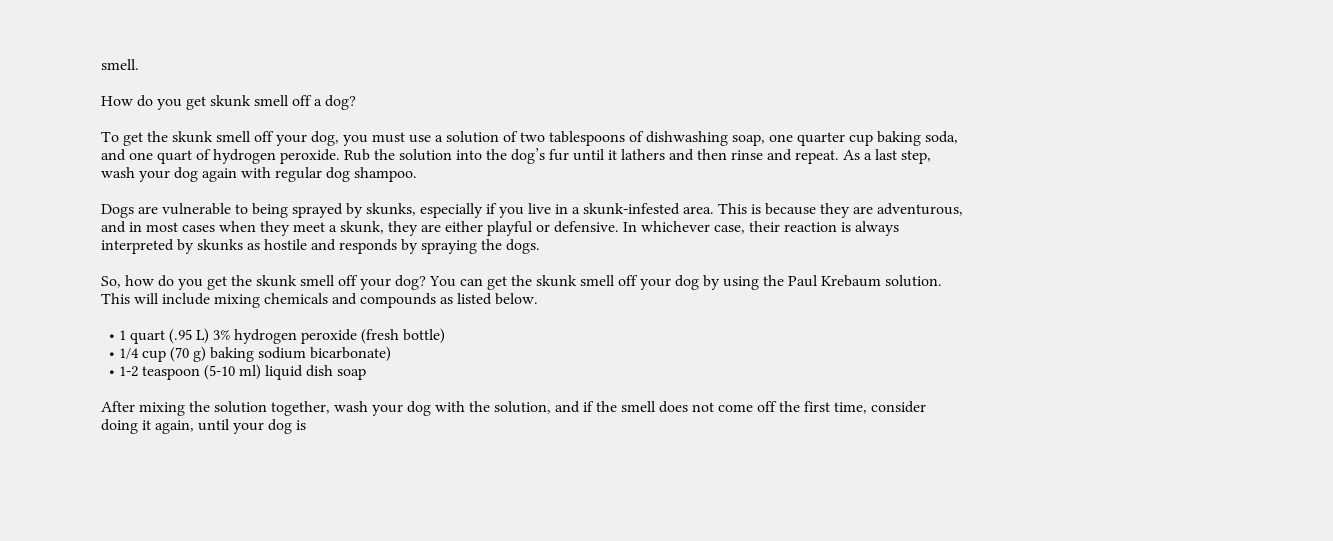smell.

How do you get skunk smell off a dog?

To get the skunk smell off your dog, you must use a solution of two tablespoons of dishwashing soap, one quarter cup baking soda, and one quart of hydrogen peroxide. Rub the solution into the dog’s fur until it lathers and then rinse and repeat. As a last step, wash your dog again with regular dog shampoo.

Dogs are vulnerable to being sprayed by skunks, especially if you live in a skunk-infested area. This is because they are adventurous, and in most cases when they meet a skunk, they are either playful or defensive. In whichever case, their reaction is always interpreted by skunks as hostile and responds by spraying the dogs.

So, how do you get the skunk smell off your dog? You can get the skunk smell off your dog by using the Paul Krebaum solution. This will include mixing chemicals and compounds as listed below.

  • 1 quart (.95 L) 3% hydrogen peroxide (fresh bottle)
  • 1/4 cup (70 g) baking sodium bicarbonate)
  • 1-2 teaspoon (5-10 ml) liquid dish soap

After mixing the solution together, wash your dog with the solution, and if the smell does not come off the first time, consider doing it again, until your dog is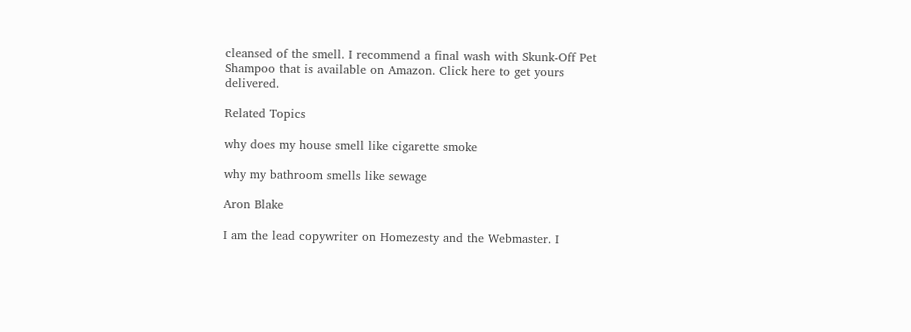cleansed of the smell. I recommend a final wash with Skunk-Off Pet Shampoo that is available on Amazon. Click here to get yours delivered.

Related Topics

why does my house smell like cigarette smoke

why my bathroom smells like sewage

Aron Blake

I am the lead copywriter on Homezesty and the Webmaster. I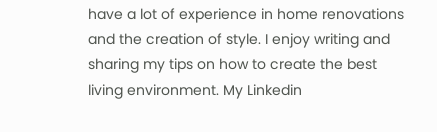have a lot of experience in home renovations and the creation of style. I enjoy writing and sharing my tips on how to create the best living environment. My Linkedin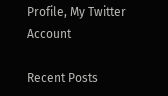Profile, My Twitter Account

Recent Posts